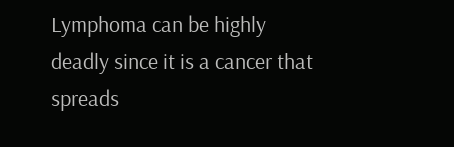Lymphoma can be highly deadly since it is a cancer that spreads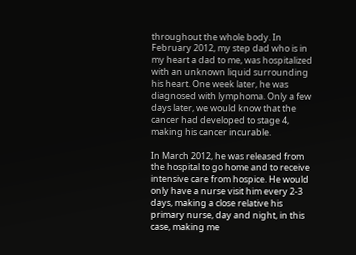throughout the whole body. In February 2012, my step dad who is in my heart a dad to me, was hospitalized with an unknown liquid surrounding his heart. One week later, he was diagnosed with lymphoma. Only a few days later, we would know that the cancer had developed to stage 4, making his cancer incurable.

In March 2012, he was released from the hospital to go home and to receive intensive care from hospice. He would only have a nurse visit him every 2-3 days, making a close relative his primary nurse, day and night, in this case, making me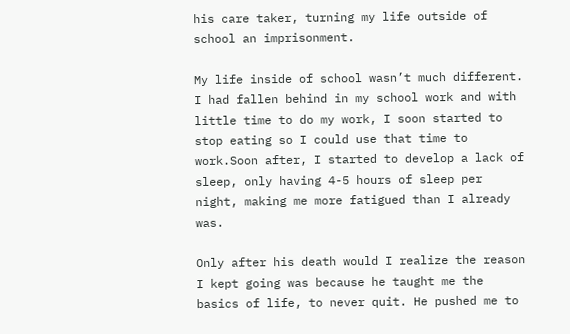his care taker, turning my life outside of school an imprisonment.

My life inside of school wasn’t much different. I had fallen behind in my school work and with little time to do my work, I soon started to stop eating so I could use that time to work.Soon after, I started to develop a lack of sleep, only having 4-5 hours of sleep per night, making me more fatigued than I already was.

Only after his death would I realize the reason I kept going was because he taught me the basics of life, to never quit. He pushed me to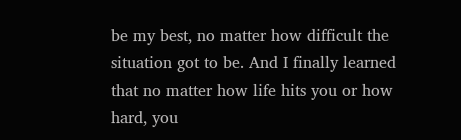be my best, no matter how difficult the situation got to be. And I finally learned that no matter how life hits you or how hard, you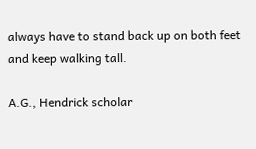always have to stand back up on both feet and keep walking tall.

A.G., Hendrick scholar